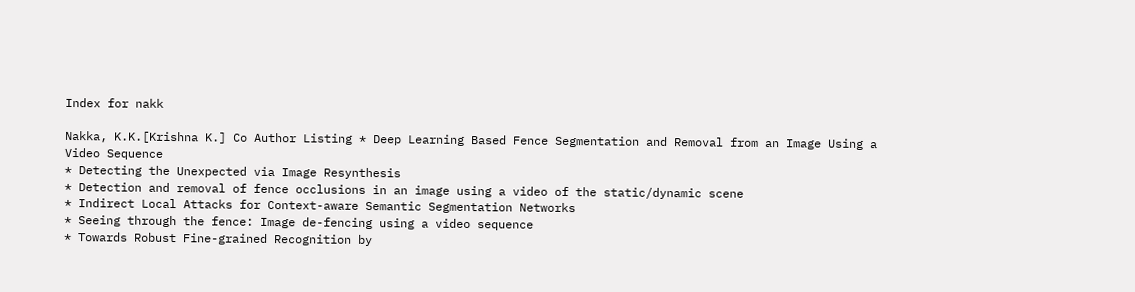Index for nakk

Nakka, K.K.[Krishna K.] Co Author Listing * Deep Learning Based Fence Segmentation and Removal from an Image Using a Video Sequence
* Detecting the Unexpected via Image Resynthesis
* Detection and removal of fence occlusions in an image using a video of the static/dynamic scene
* Indirect Local Attacks for Context-aware Semantic Segmentation Networks
* Seeing through the fence: Image de-fencing using a video sequence
* Towards Robust Fine-grained Recognition by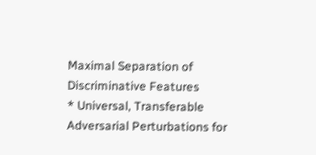Maximal Separation of Discriminative Features
* Universal, Transferable Adversarial Perturbations for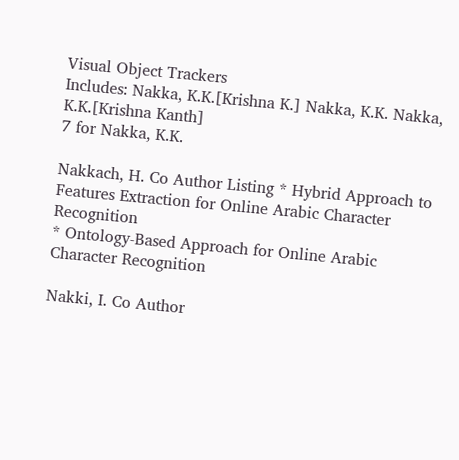Visual Object Trackers
Includes: Nakka, K.K.[Krishna K.] Nakka, K.K. Nakka, K.K.[Krishna Kanth]
7 for Nakka, K.K.

Nakkach, H. Co Author Listing * Hybrid Approach to Features Extraction for Online Arabic Character Recognition
* Ontology-Based Approach for Online Arabic Character Recognition

Nakki, I. Co Author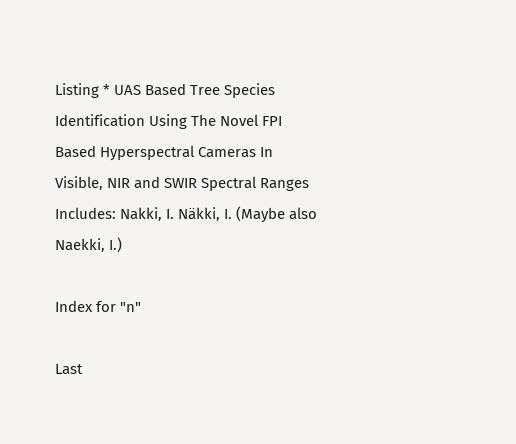Listing * UAS Based Tree Species Identification Using The Novel FPI Based Hyperspectral Cameras In Visible, NIR and SWIR Spectral Ranges
Includes: Nakki, I. Näkki, I. (Maybe also Naekki, I.)

Index for "n"

Last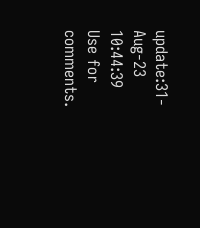update:31-Aug-23 10:44:39
Use for comments.